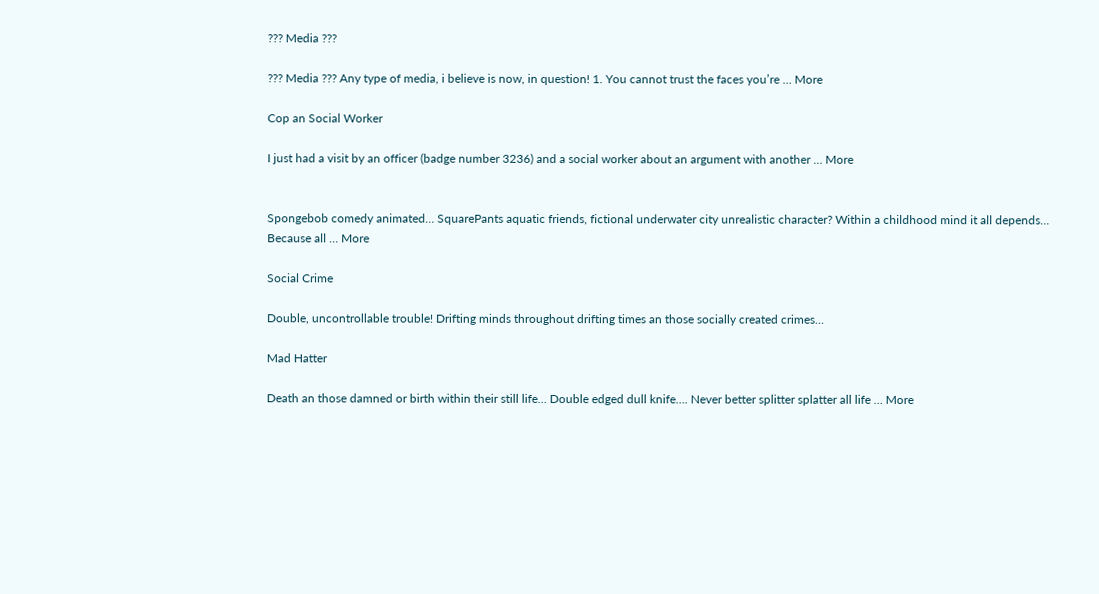??? Media ???

??? Media ??? Any type of media, i believe is now, in question! 1. You cannot trust the faces you’re … More

Cop an Social Worker

I just had a visit by an officer (badge number 3236) and a social worker about an argument with another … More


Spongebob comedy animated… SquarePants aquatic friends, fictional underwater city unrealistic character? Within a childhood mind it all depends… Because all … More

Social Crime

Double, uncontrollable trouble! Drifting minds throughout drifting times an those socially created crimes…

Mad Hatter

Death an those damned or birth within their still life… Double edged dull knife…. Never better splitter splatter all life … More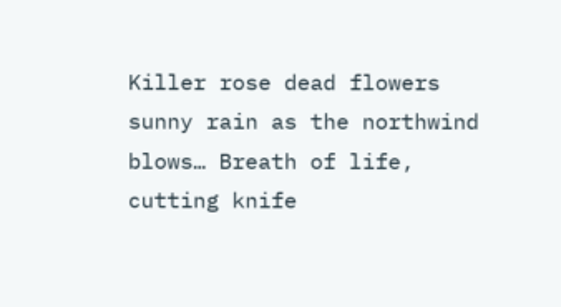Killer rose dead flowers sunny rain as the northwind blows… Breath of life, cutting knife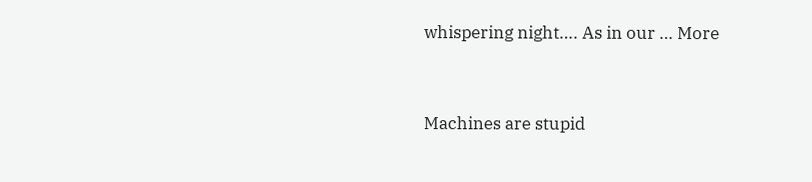whispering night…. As in our … More


Machines are stupid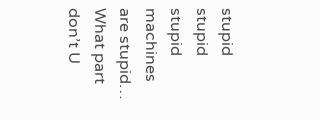stupid stupid stupid machines are stupid… What part don’t U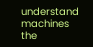understand machines the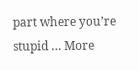part where you’re stupid … More